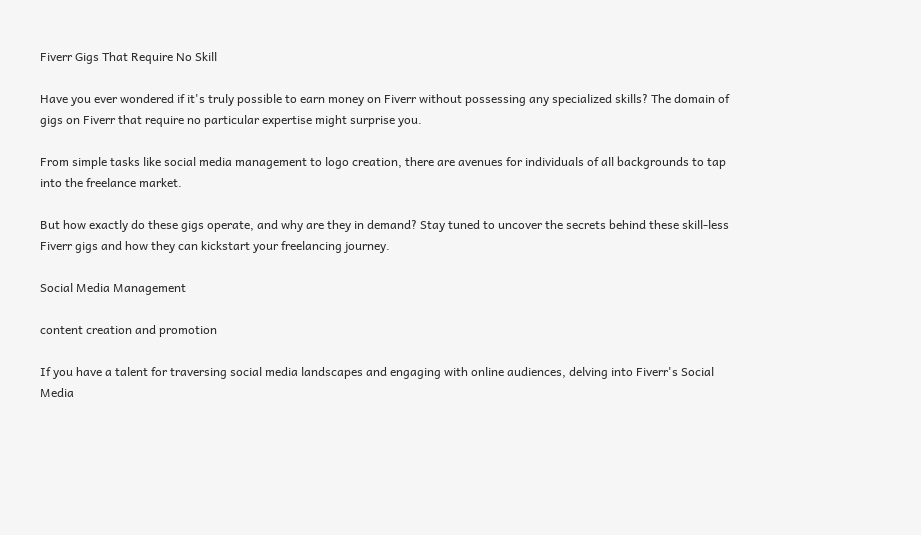Fiverr Gigs That Require No Skill

Have you ever wondered if it's truly possible to earn money on Fiverr without possessing any specialized skills? The domain of gigs on Fiverr that require no particular expertise might surprise you.

From simple tasks like social media management to logo creation, there are avenues for individuals of all backgrounds to tap into the freelance market.

But how exactly do these gigs operate, and why are they in demand? Stay tuned to uncover the secrets behind these skill-less Fiverr gigs and how they can kickstart your freelancing journey.

Social Media Management

content creation and promotion

If you have a talent for traversing social media landscapes and engaging with online audiences, delving into Fiverr's Social Media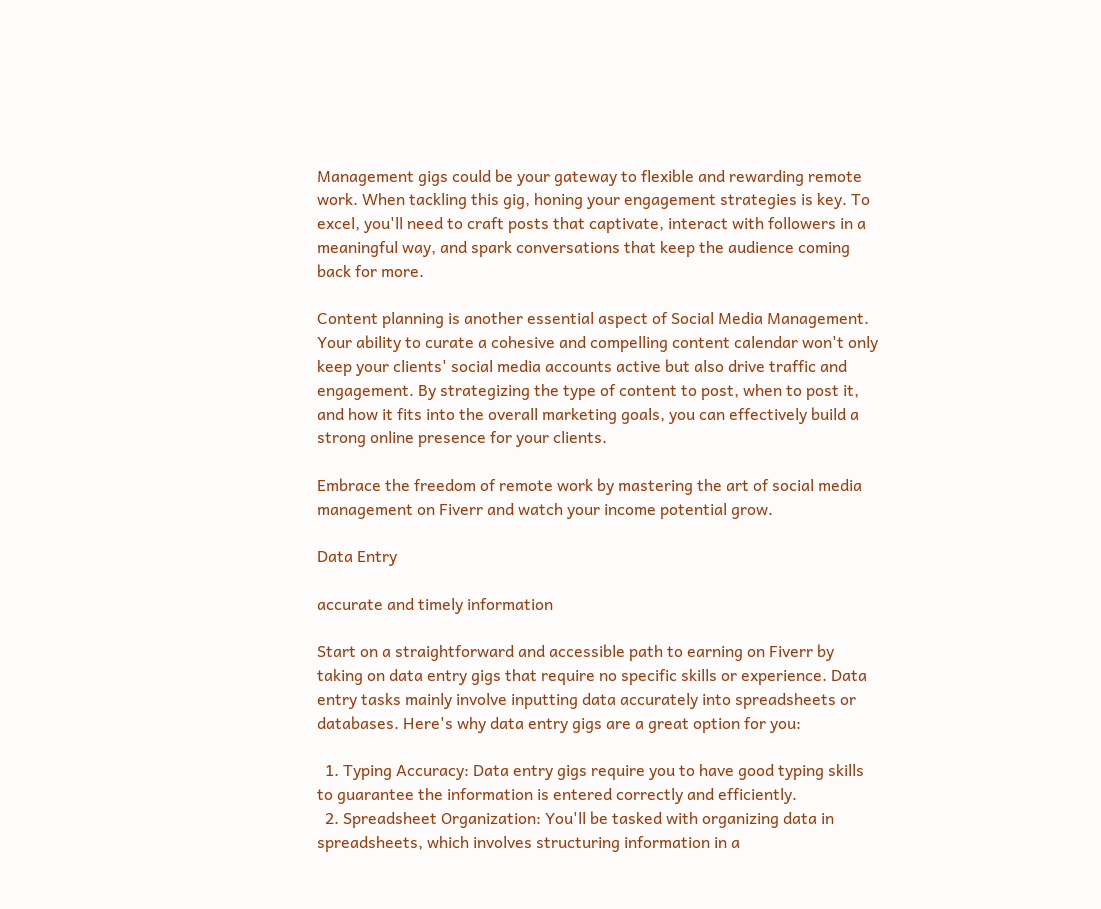Management gigs could be your gateway to flexible and rewarding remote work. When tackling this gig, honing your engagement strategies is key. To excel, you'll need to craft posts that captivate, interact with followers in a meaningful way, and spark conversations that keep the audience coming back for more.

Content planning is another essential aspect of Social Media Management. Your ability to curate a cohesive and compelling content calendar won't only keep your clients' social media accounts active but also drive traffic and engagement. By strategizing the type of content to post, when to post it, and how it fits into the overall marketing goals, you can effectively build a strong online presence for your clients.

Embrace the freedom of remote work by mastering the art of social media management on Fiverr and watch your income potential grow.

Data Entry

accurate and timely information

Start on a straightforward and accessible path to earning on Fiverr by taking on data entry gigs that require no specific skills or experience. Data entry tasks mainly involve inputting data accurately into spreadsheets or databases. Here's why data entry gigs are a great option for you:

  1. Typing Accuracy: Data entry gigs require you to have good typing skills to guarantee the information is entered correctly and efficiently.
  2. Spreadsheet Organization: You'll be tasked with organizing data in spreadsheets, which involves structuring information in a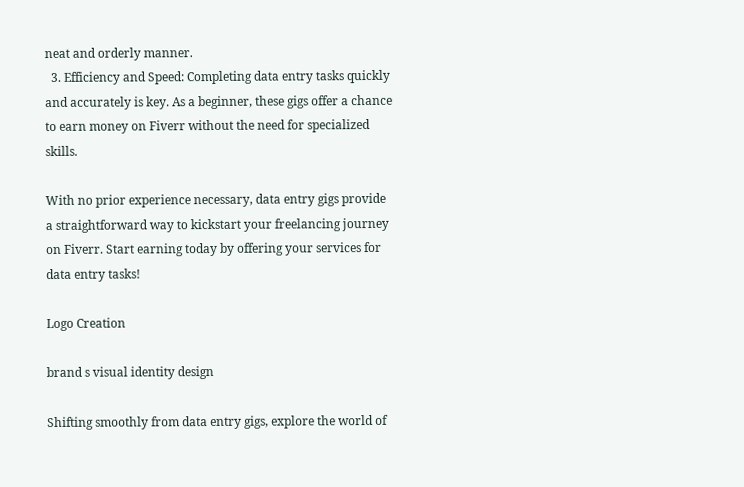neat and orderly manner.
  3. Efficiency and Speed: Completing data entry tasks quickly and accurately is key. As a beginner, these gigs offer a chance to earn money on Fiverr without the need for specialized skills.

With no prior experience necessary, data entry gigs provide a straightforward way to kickstart your freelancing journey on Fiverr. Start earning today by offering your services for data entry tasks!

Logo Creation

brand s visual identity design

Shifting smoothly from data entry gigs, explore the world of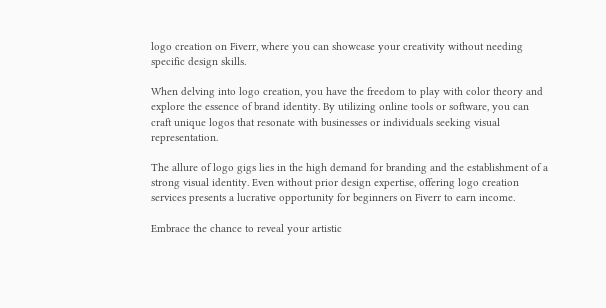logo creation on Fiverr, where you can showcase your creativity without needing specific design skills.

When delving into logo creation, you have the freedom to play with color theory and explore the essence of brand identity. By utilizing online tools or software, you can craft unique logos that resonate with businesses or individuals seeking visual representation.

The allure of logo gigs lies in the high demand for branding and the establishment of a strong visual identity. Even without prior design expertise, offering logo creation services presents a lucrative opportunity for beginners on Fiverr to earn income.

Embrace the chance to reveal your artistic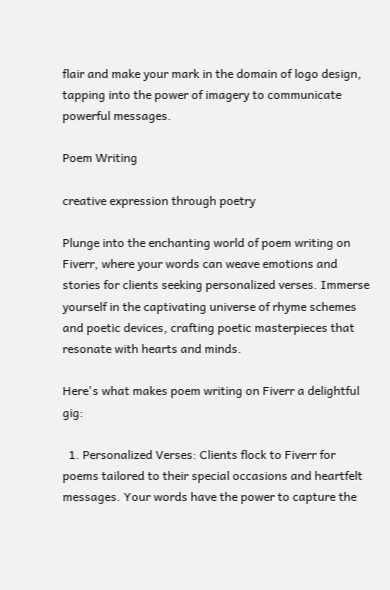flair and make your mark in the domain of logo design, tapping into the power of imagery to communicate powerful messages.

Poem Writing

creative expression through poetry

Plunge into the enchanting world of poem writing on Fiverr, where your words can weave emotions and stories for clients seeking personalized verses. Immerse yourself in the captivating universe of rhyme schemes and poetic devices, crafting poetic masterpieces that resonate with hearts and minds.

Here's what makes poem writing on Fiverr a delightful gig:

  1. Personalized Verses: Clients flock to Fiverr for poems tailored to their special occasions and heartfelt messages. Your words have the power to capture the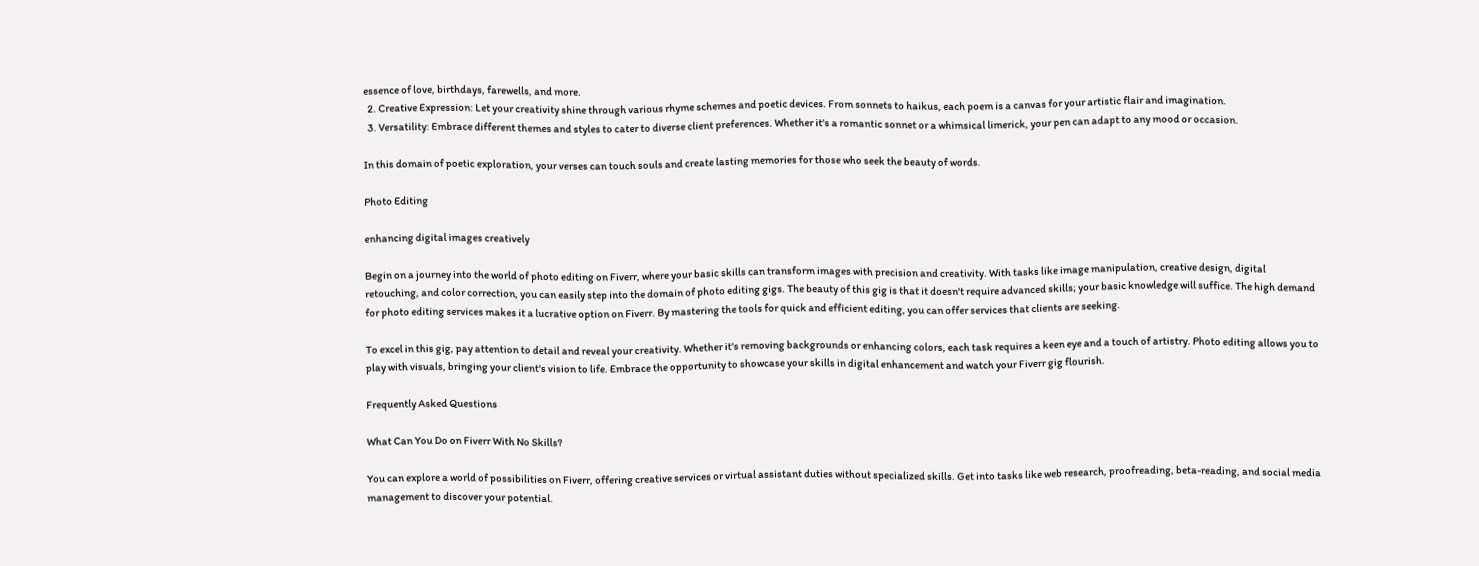essence of love, birthdays, farewells, and more.
  2. Creative Expression: Let your creativity shine through various rhyme schemes and poetic devices. From sonnets to haikus, each poem is a canvas for your artistic flair and imagination.
  3. Versatility: Embrace different themes and styles to cater to diverse client preferences. Whether it's a romantic sonnet or a whimsical limerick, your pen can adapt to any mood or occasion.

In this domain of poetic exploration, your verses can touch souls and create lasting memories for those who seek the beauty of words.

Photo Editing

enhancing digital images creatively

Begin on a journey into the world of photo editing on Fiverr, where your basic skills can transform images with precision and creativity. With tasks like image manipulation, creative design, digital retouching, and color correction, you can easily step into the domain of photo editing gigs. The beauty of this gig is that it doesn't require advanced skills; your basic knowledge will suffice. The high demand for photo editing services makes it a lucrative option on Fiverr. By mastering the tools for quick and efficient editing, you can offer services that clients are seeking.

To excel in this gig, pay attention to detail and reveal your creativity. Whether it's removing backgrounds or enhancing colors, each task requires a keen eye and a touch of artistry. Photo editing allows you to play with visuals, bringing your client's vision to life. Embrace the opportunity to showcase your skills in digital enhancement and watch your Fiverr gig flourish.

Frequently Asked Questions

What Can You Do on Fiverr With No Skills?

You can explore a world of possibilities on Fiverr, offering creative services or virtual assistant duties without specialized skills. Get into tasks like web research, proofreading, beta-reading, and social media management to discover your potential.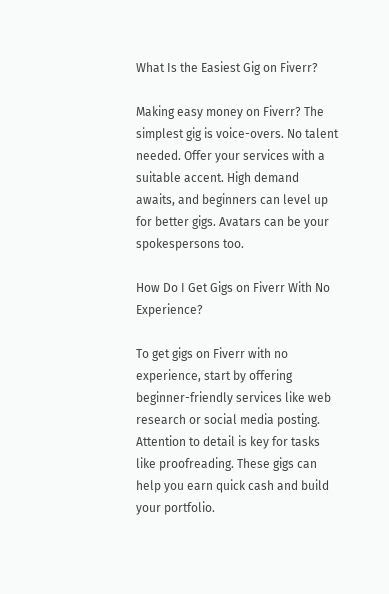What Is the Easiest Gig on Fiverr?

Making easy money on Fiverr? The simplest gig is voice-overs. No talent needed. Offer your services with a suitable accent. High demand awaits, and beginners can level up for better gigs. Avatars can be your spokespersons too.

How Do I Get Gigs on Fiverr With No Experience?

To get gigs on Fiverr with no experience, start by offering beginner-friendly services like web research or social media posting. Attention to detail is key for tasks like proofreading. These gigs can help you earn quick cash and build your portfolio.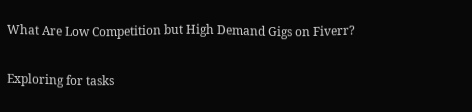What Are Low Competition but High Demand Gigs on Fiverr?

Exploring for tasks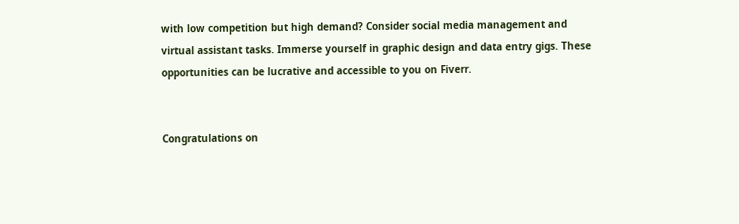with low competition but high demand? Consider social media management and virtual assistant tasks. Immerse yourself in graphic design and data entry gigs. These opportunities can be lucrative and accessible to you on Fiverr.


Congratulations on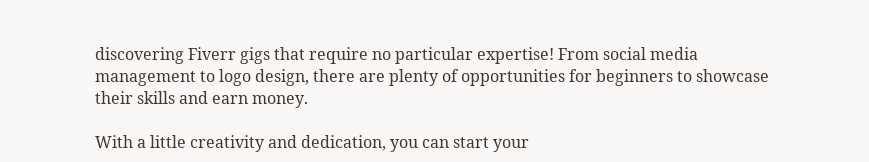discovering Fiverr gigs that require no particular expertise! From social media management to logo design, there are plenty of opportunities for beginners to showcase their skills and earn money.

With a little creativity and dedication, you can start your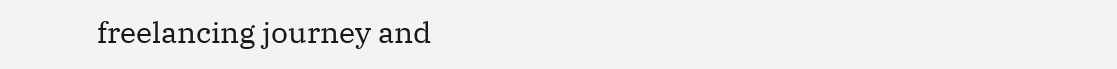freelancing journey and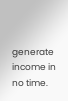generate income in no time.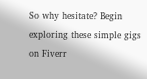So why hesitate? Begin exploring these simple gigs on Fiverr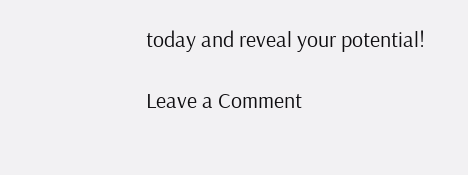today and reveal your potential!

Leave a Comment